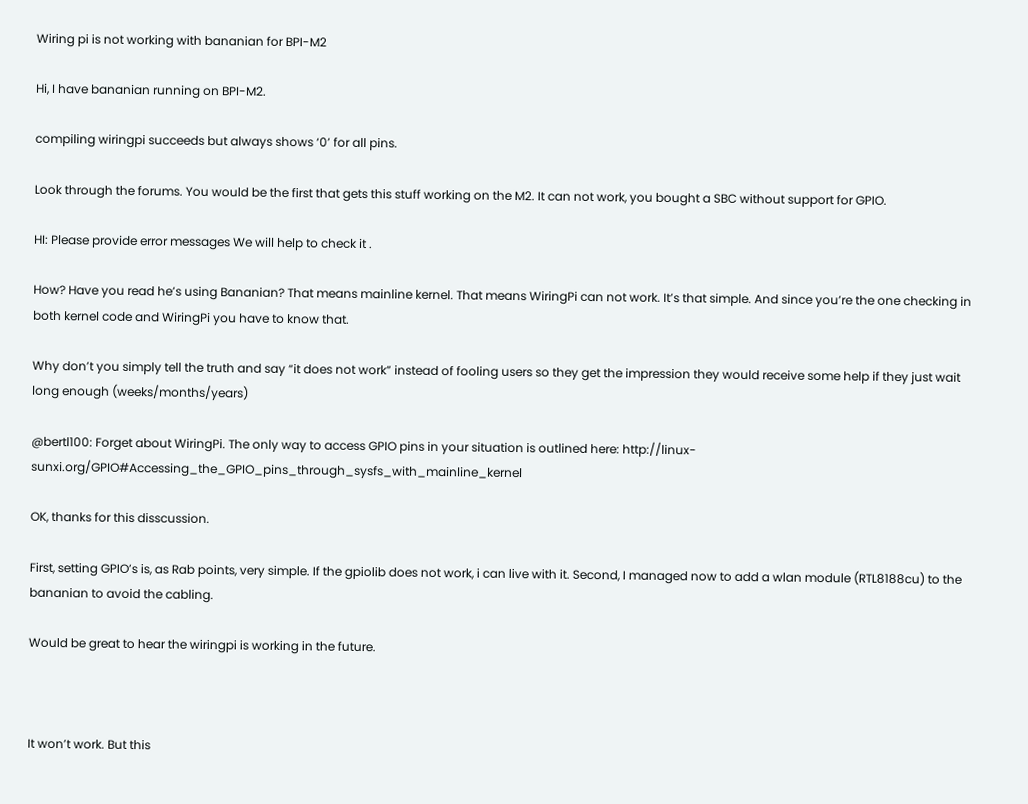Wiring pi is not working with bananian for BPI-M2

Hi, I have bananian running on BPI-M2.

compiling wiringpi succeeds but always shows ‘0’ for all pins.

Look through the forums. You would be the first that gets this stuff working on the M2. It can not work, you bought a SBC without support for GPIO.

HI: Please provide error messages We will help to check it .

How? Have you read he’s using Bananian? That means mainline kernel. That means WiringPi can not work. It’s that simple. And since you’re the one checking in both kernel code and WiringPi you have to know that.

Why don’t you simply tell the truth and say “it does not work” instead of fooling users so they get the impression they would receive some help if they just wait long enough (weeks/months/years)

@bertl100: Forget about WiringPi. The only way to access GPIO pins in your situation is outlined here: http://linux-sunxi.org/GPIO#Accessing_the_GPIO_pins_through_sysfs_with_mainline_kernel

OK, thanks for this disscussion.

First, setting GPIO’s is, as Rab points, very simple. If the gpiolib does not work, i can live with it. Second, I managed now to add a wlan module (RTL8188cu) to the bananian to avoid the cabling.

Would be great to hear the wiringpi is working in the future.



It won’t work. But this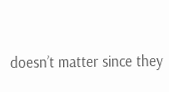doesn’t matter since they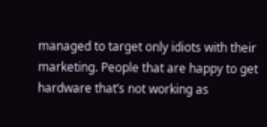managed to target only idiots with their marketing. People that are happy to get hardware that’s not working as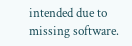intended due to missing software.